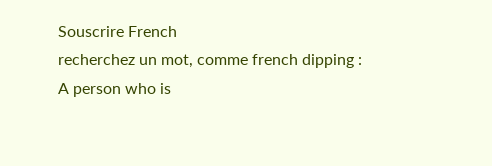Souscrire French
recherchez un mot, comme french dipping :
A person who is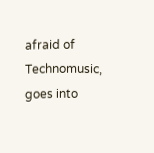afraid of Technomusic, goes into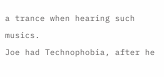a trance when hearing such musics.
Joe had Technophobia, after he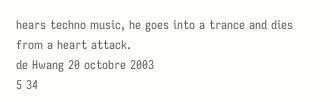hears techno music, he goes into a trance and dies from a heart attack.
de Hwang 20 octobre 2003
5 34